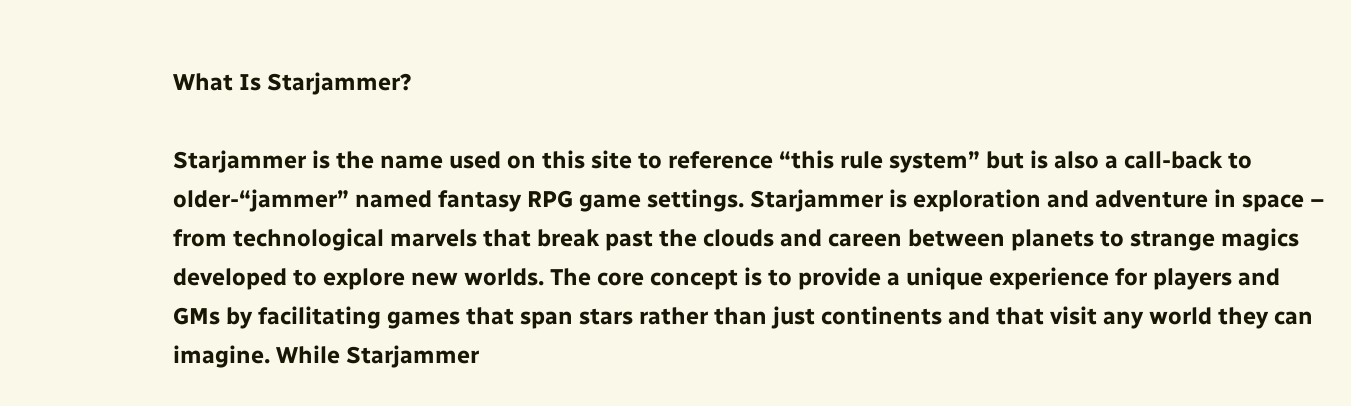What Is Starjammer?

Starjammer is the name used on this site to reference “this rule system” but is also a call-back to older-“jammer” named fantasy RPG game settings. Starjammer is exploration and adventure in space – from technological marvels that break past the clouds and careen between planets to strange magics developed to explore new worlds. The core concept is to provide a unique experience for players and GMs by facilitating games that span stars rather than just continents and that visit any world they can imagine. While Starjammer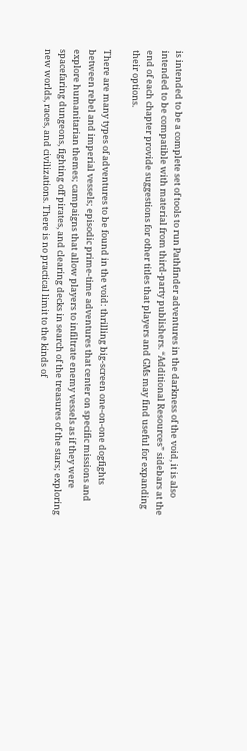is intended to be a complete set of tools to run Pathfinder adventures in the darkness of the void, it is also intended to be compatible with material from third-party publishers. “Additional Resources” sidebars at the end of each chapter provide suggestions for other titles that players and GMs may find useful for expanding their options.

There are many types of adventures to be found in the void: thrilling big-screen one-on-one dogfights between rebel and imperial vessels; episodic prime-time adventures that center on specific missions and explore humanitarian themes; campaigns that allow players to infiltrate enemy vessels as if they were spacefaring dungeons, fighting off pirates, and clearing decks in search of the treasures of the stars; exploring new worlds, races, and civilizations. There is no practical limit to the kinds of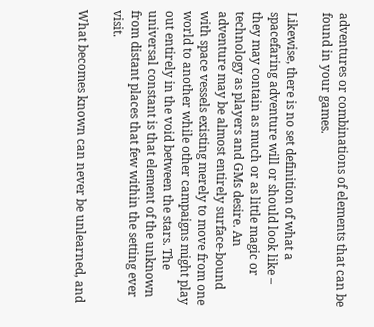adventures or combinations of elements that can be found in your games.

Likewise, there is no set definition of what a spacefaring adventure will or should look like – they may contain as much or as little magic or technology as players and GMs desire. An adventure may be almost entirely surface-bound with space vessels existing merely to move from one world to another while other campaigns might play out entirely in the void between the stars. The universal constant is that element of the unknown from distant places that few within the setting ever visit.

What becomes known can never be unlearned, and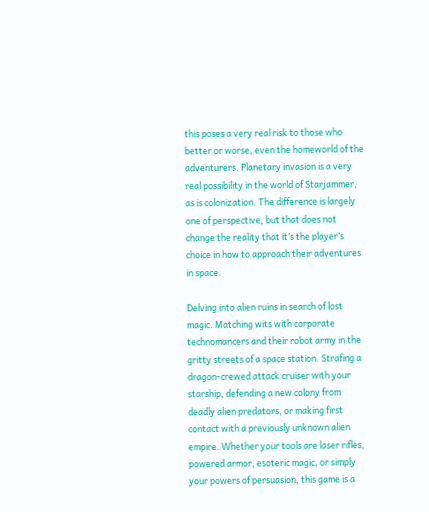this poses a very real risk to those who better or worse, even the homeworld of the adventurers. Planetary invasion is a very real possibility in the world of Starjammer, as is colonization. The difference is largely one of perspective, but that does not change the reality that it’s the player’s choice in how to approach their adventures in space.

Delving into alien ruins in search of lost magic. Matching wits with corporate technomancers and their robot army in the gritty streets of a space station. Strafing a dragon-crewed attack cruiser with your starship, defending a new colony from deadly alien predators, or making first contact with a previously unknown alien empire. Whether your tools are laser rifles, powered armor, esoteric magic, or simply your powers of persuasion, this game is a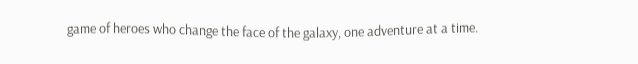game of heroes who change the face of the galaxy, one adventure at a time.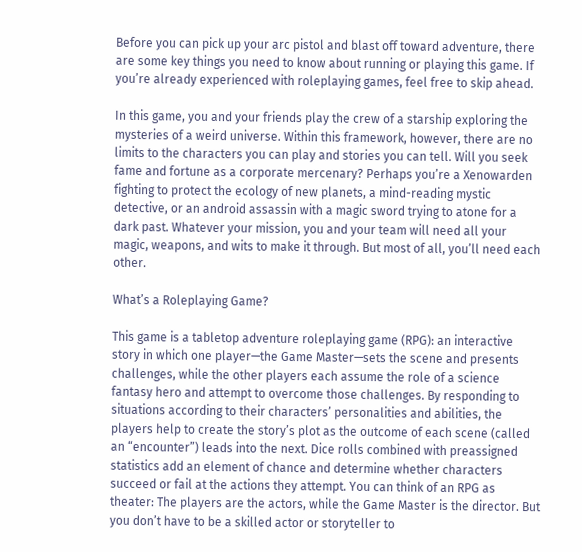Before you can pick up your arc pistol and blast off toward adventure, there are some key things you need to know about running or playing this game. If you’re already experienced with roleplaying games, feel free to skip ahead.

In this game, you and your friends play the crew of a starship exploring the mysteries of a weird universe. Within this framework, however, there are no limits to the characters you can play and stories you can tell. Will you seek fame and fortune as a corporate mercenary? Perhaps you’re a Xenowarden fighting to protect the ecology of new planets, a mind-reading mystic detective, or an android assassin with a magic sword trying to atone for a dark past. Whatever your mission, you and your team will need all your magic, weapons, and wits to make it through. But most of all, you’ll need each other.

What’s a Roleplaying Game?

This game is a tabletop adventure roleplaying game (RPG): an interactive story in which one player—the Game Master—sets the scene and presents challenges, while the other players each assume the role of a science fantasy hero and attempt to overcome those challenges. By responding to situations according to their characters’ personalities and abilities, the players help to create the story’s plot as the outcome of each scene (called an “encounter”) leads into the next. Dice rolls combined with preassigned statistics add an element of chance and determine whether characters succeed or fail at the actions they attempt. You can think of an RPG as theater: The players are the actors, while the Game Master is the director. But you don’t have to be a skilled actor or storyteller to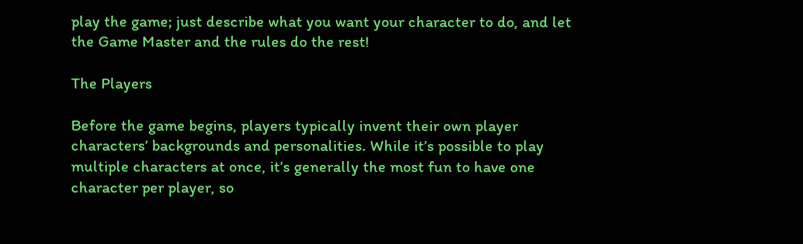play the game; just describe what you want your character to do, and let the Game Master and the rules do the rest!

The Players

Before the game begins, players typically invent their own player characters’ backgrounds and personalities. While it’s possible to play multiple characters at once, it’s generally the most fun to have one character per player, so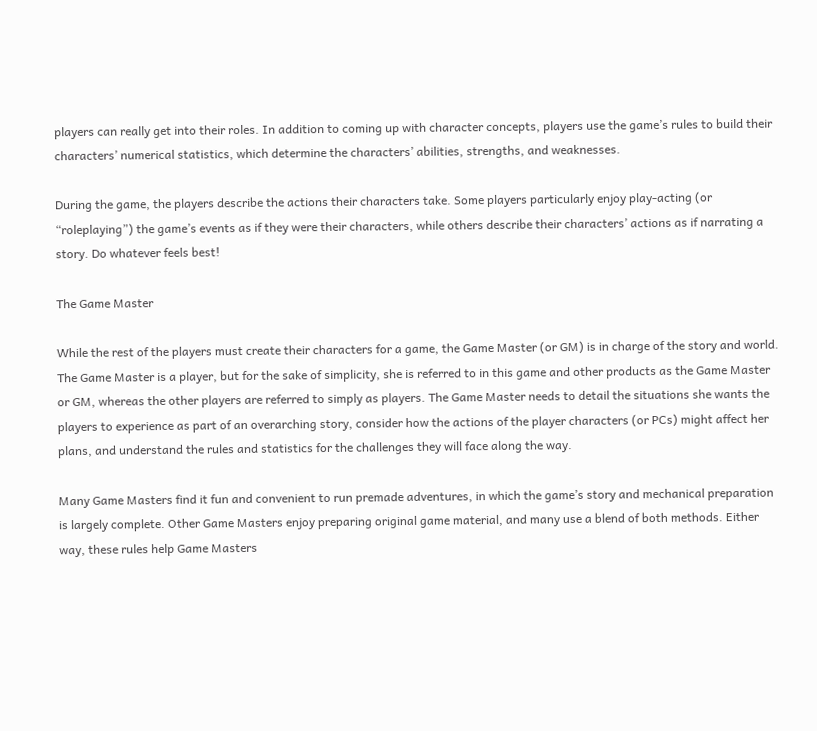players can really get into their roles. In addition to coming up with character concepts, players use the game’s rules to build their characters’ numerical statistics, which determine the characters’ abilities, strengths, and weaknesses.

During the game, the players describe the actions their characters take. Some players particularly enjoy play-acting (or “roleplaying”) the game’s events as if they were their characters, while others describe their characters’ actions as if narrating a story. Do whatever feels best!

The Game Master

While the rest of the players must create their characters for a game, the Game Master (or GM) is in charge of the story and world. The Game Master is a player, but for the sake of simplicity, she is referred to in this game and other products as the Game Master or GM, whereas the other players are referred to simply as players. The Game Master needs to detail the situations she wants the players to experience as part of an overarching story, consider how the actions of the player characters (or PCs) might affect her plans, and understand the rules and statistics for the challenges they will face along the way.

Many Game Masters find it fun and convenient to run premade adventures, in which the game’s story and mechanical preparation is largely complete. Other Game Masters enjoy preparing original game material, and many use a blend of both methods. Either way, these rules help Game Masters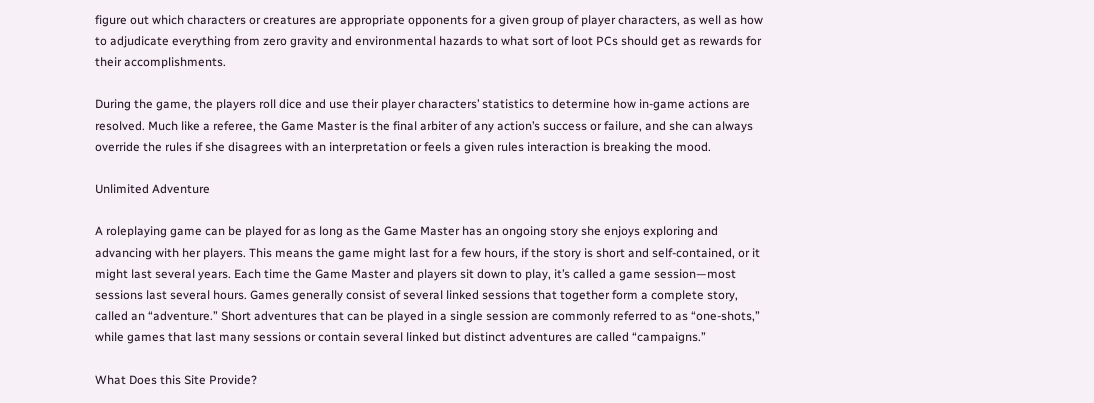figure out which characters or creatures are appropriate opponents for a given group of player characters, as well as how to adjudicate everything from zero gravity and environmental hazards to what sort of loot PCs should get as rewards for their accomplishments.

During the game, the players roll dice and use their player characters’ statistics to determine how in-game actions are resolved. Much like a referee, the Game Master is the final arbiter of any action’s success or failure, and she can always override the rules if she disagrees with an interpretation or feels a given rules interaction is breaking the mood.

Unlimited Adventure

A roleplaying game can be played for as long as the Game Master has an ongoing story she enjoys exploring and advancing with her players. This means the game might last for a few hours, if the story is short and self-contained, or it might last several years. Each time the Game Master and players sit down to play, it’s called a game session—most sessions last several hours. Games generally consist of several linked sessions that together form a complete story, called an “adventure.” Short adventures that can be played in a single session are commonly referred to as “one-shots,” while games that last many sessions or contain several linked but distinct adventures are called “campaigns.”

What Does this Site Provide?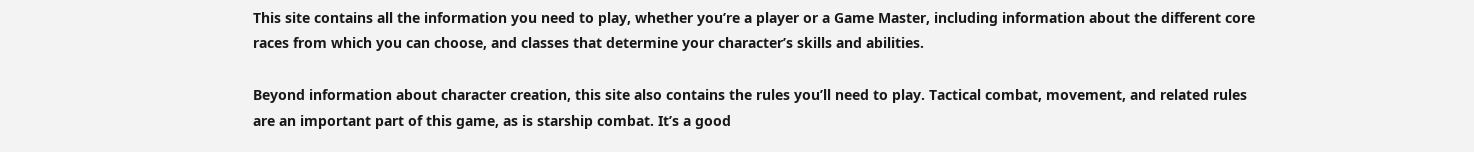This site contains all the information you need to play, whether you’re a player or a Game Master, including information about the different core races from which you can choose, and classes that determine your character’s skills and abilities.

Beyond information about character creation, this site also contains the rules you’ll need to play. Tactical combat, movement, and related rules are an important part of this game, as is starship combat. It’s a good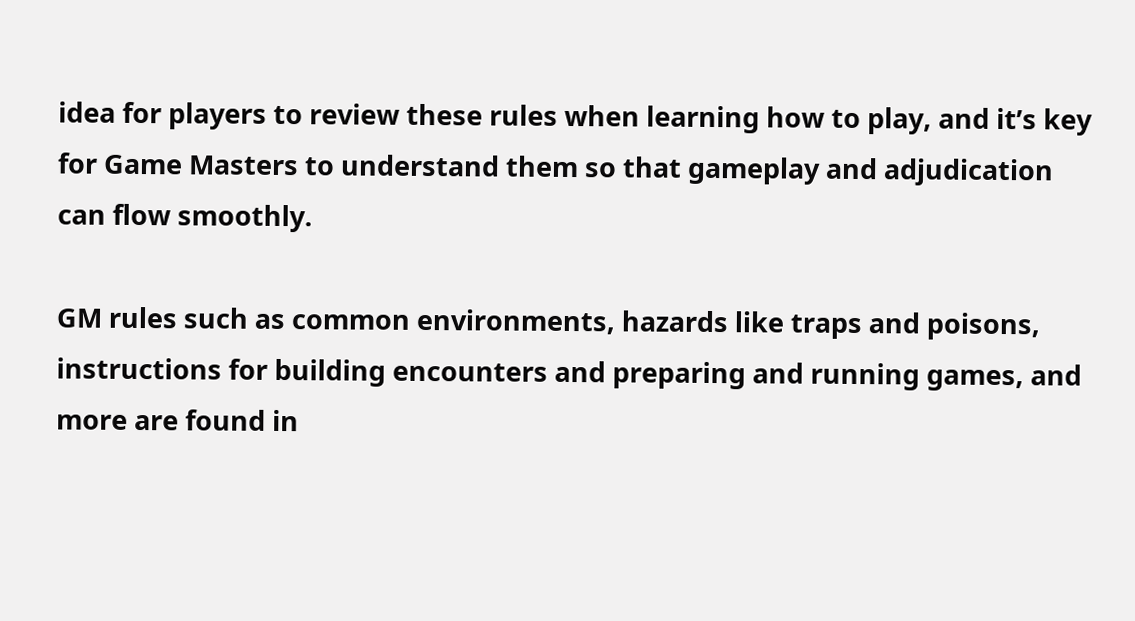idea for players to review these rules when learning how to play, and it’s key for Game Masters to understand them so that gameplay and adjudication can flow smoothly.

GM rules such as common environments, hazards like traps and poisons, instructions for building encounters and preparing and running games, and more are found in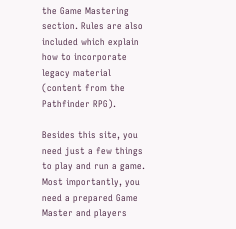the Game Mastering section. Rules are also included which explain how to incorporate legacy material (content from the Pathfinder RPG).

Besides this site, you need just a few things to play and run a game. Most importantly, you need a prepared Game Master and players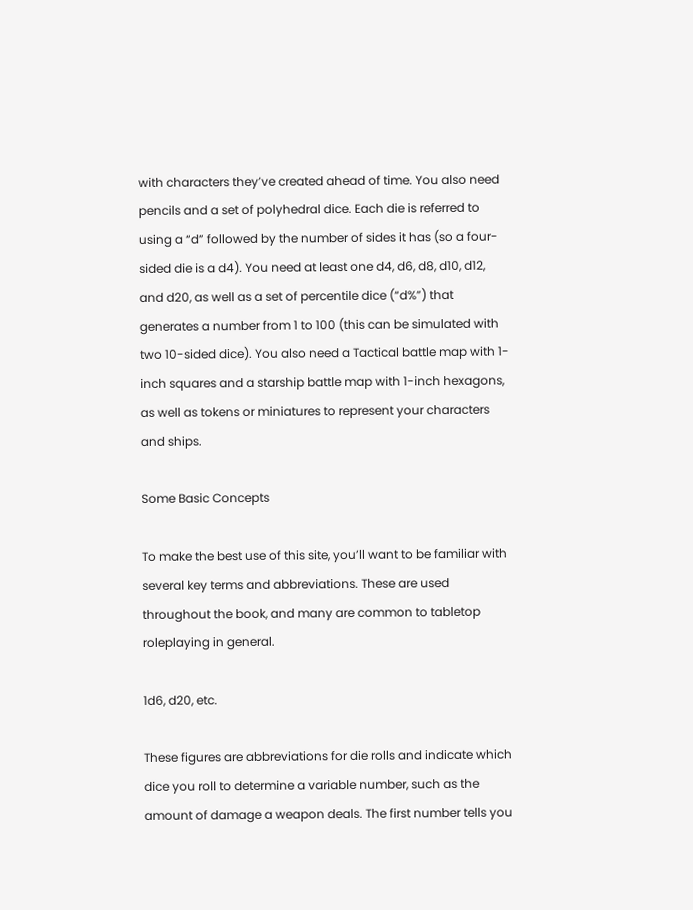with characters they’ve created ahead of time. You also need pencils and a set of polyhedral dice. Each die is referred to using a “d” followed by the number of sides it has (so a four-sided die is a d4). You need at least one d4, d6, d8, d10, d12, and d20, as well as a set of percentile dice (“d%”) that generates a number from 1 to 100 (this can be simulated with two 10-sided dice). You also need a Tactical battle map with 1-inch squares and a starship battle map with 1-inch hexagons, as well as tokens or miniatures to represent your characters and ships.

Some Basic Concepts

To make the best use of this site, you’ll want to be familiar with several key terms and abbreviations. These are used throughout the book, and many are common to tabletop roleplaying in general.

1d6, d20, etc.

These figures are abbreviations for die rolls and indicate which dice you roll to determine a variable number, such as the amount of damage a weapon deals. The first number tells you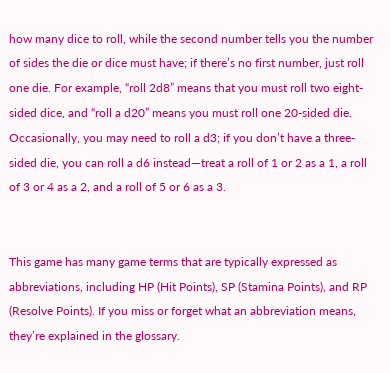how many dice to roll, while the second number tells you the number of sides the die or dice must have; if there’s no first number, just roll one die. For example, “roll 2d8” means that you must roll two eight-sided dice, and “roll a d20” means you must roll one 20-sided die. Occasionally, you may need to roll a d3; if you don’t have a three-sided die, you can roll a d6 instead—treat a roll of 1 or 2 as a 1, a roll of 3 or 4 as a 2, and a roll of 5 or 6 as a 3.


This game has many game terms that are typically expressed as abbreviations, including HP (Hit Points), SP (Stamina Points), and RP (Resolve Points). If you miss or forget what an abbreviation means, they’re explained in the glossary.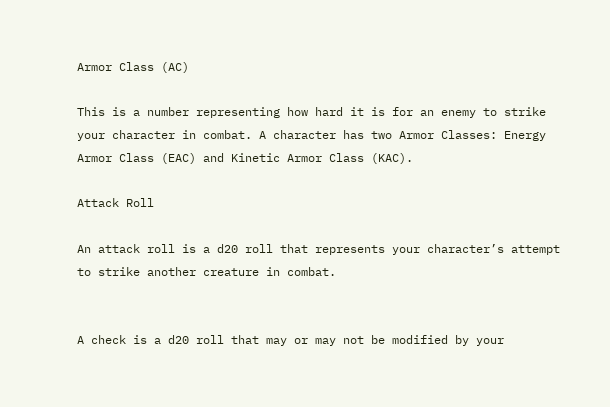Armor Class (AC)

This is a number representing how hard it is for an enemy to strike your character in combat. A character has two Armor Classes: Energy Armor Class (EAC) and Kinetic Armor Class (KAC).

Attack Roll

An attack roll is a d20 roll that represents your character’s attempt to strike another creature in combat.


A check is a d20 roll that may or may not be modified by your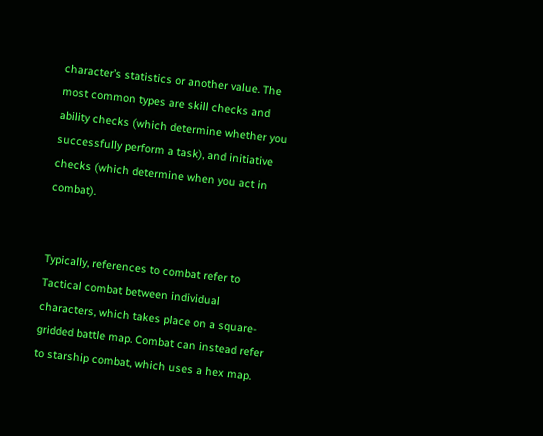character’s statistics or another value. The most common types are skill checks and ability checks (which determine whether you successfully perform a task), and initiative checks (which determine when you act in combat).


Typically, references to combat refer to Tactical combat between individual characters, which takes place on a square-gridded battle map. Combat can instead refer to starship combat, which uses a hex map.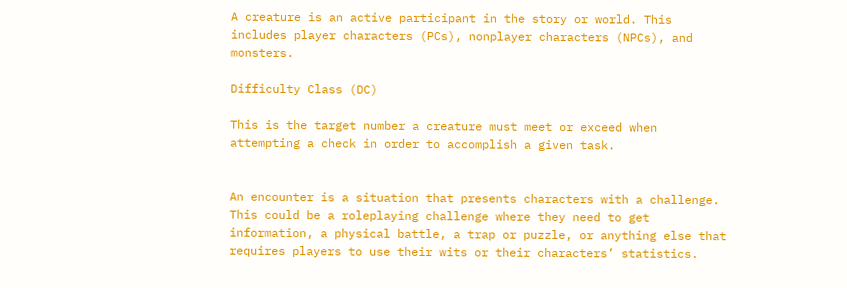A creature is an active participant in the story or world. This includes player characters (PCs), nonplayer characters (NPCs), and monsters.

Difficulty Class (DC)

This is the target number a creature must meet or exceed when attempting a check in order to accomplish a given task.


An encounter is a situation that presents characters with a challenge. This could be a roleplaying challenge where they need to get information, a physical battle, a trap or puzzle, or anything else that requires players to use their wits or their characters’ statistics.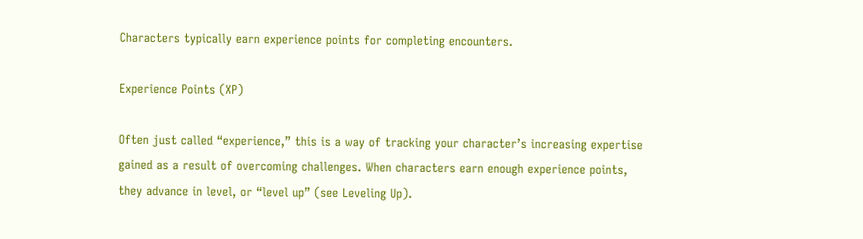Characters typically earn experience points for completing encounters.

Experience Points (XP)

Often just called “experience,” this is a way of tracking your character’s increasing expertise gained as a result of overcoming challenges. When characters earn enough experience points, they advance in level, or “level up” (see Leveling Up).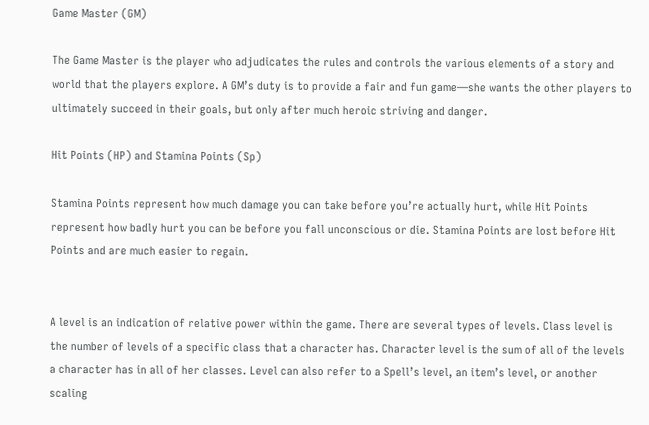Game Master (GM)

The Game Master is the player who adjudicates the rules and controls the various elements of a story and world that the players explore. A GM’s duty is to provide a fair and fun game—she wants the other players to ultimately succeed in their goals, but only after much heroic striving and danger.

Hit Points (HP) and Stamina Points (Sp)

Stamina Points represent how much damage you can take before you’re actually hurt, while Hit Points represent how badly hurt you can be before you fall unconscious or die. Stamina Points are lost before Hit Points and are much easier to regain.


A level is an indication of relative power within the game. There are several types of levels. Class level is the number of levels of a specific class that a character has. Character level is the sum of all of the levels a character has in all of her classes. Level can also refer to a Spell’s level, an item’s level, or another scaling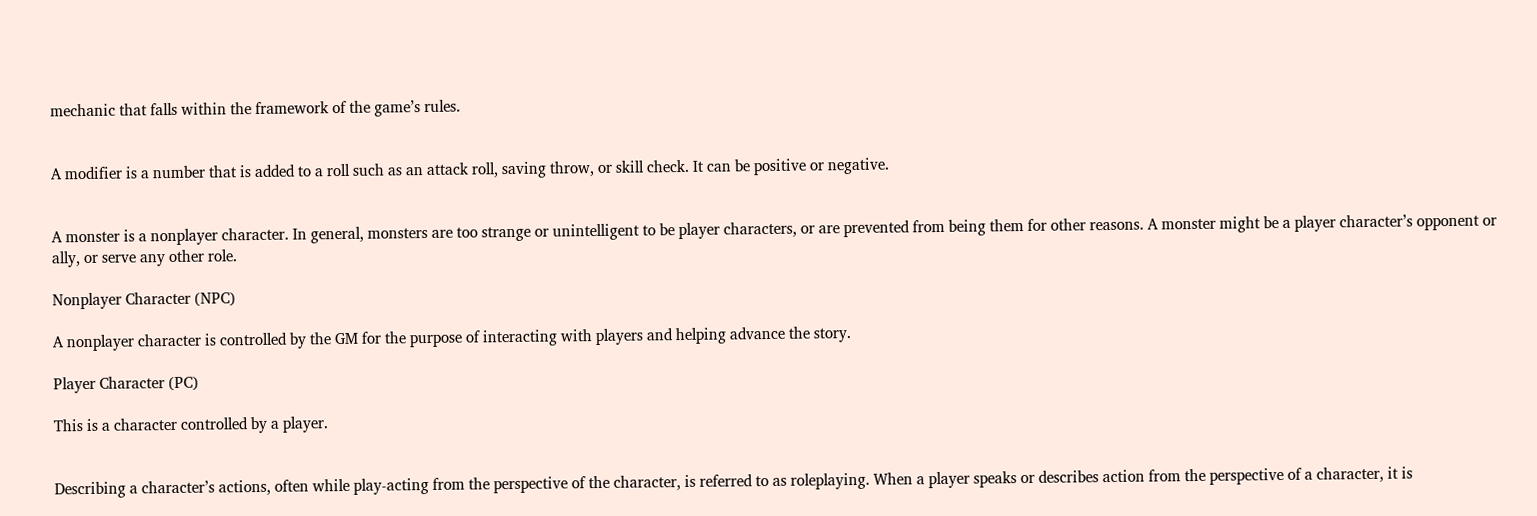mechanic that falls within the framework of the game’s rules.


A modifier is a number that is added to a roll such as an attack roll, saving throw, or skill check. It can be positive or negative.


A monster is a nonplayer character. In general, monsters are too strange or unintelligent to be player characters, or are prevented from being them for other reasons. A monster might be a player character’s opponent or ally, or serve any other role.

Nonplayer Character (NPC)

A nonplayer character is controlled by the GM for the purpose of interacting with players and helping advance the story.

Player Character (PC)

This is a character controlled by a player.


Describing a character’s actions, often while play-acting from the perspective of the character, is referred to as roleplaying. When a player speaks or describes action from the perspective of a character, it is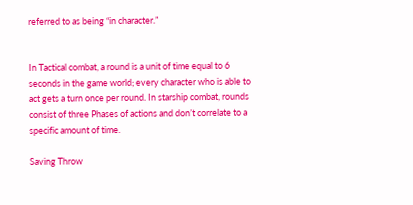referred to as being “in character.”


In Tactical combat, a round is a unit of time equal to 6 seconds in the game world; every character who is able to act gets a turn once per round. In starship combat, rounds consist of three Phases of actions and don’t correlate to a specific amount of time.

Saving Throw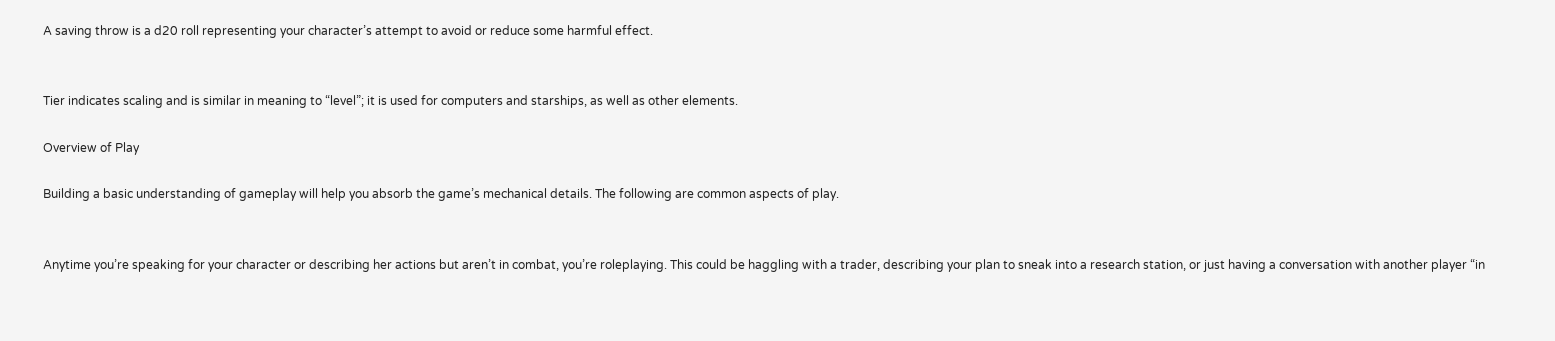A saving throw is a d20 roll representing your character’s attempt to avoid or reduce some harmful effect.


Tier indicates scaling and is similar in meaning to “level”; it is used for computers and starships, as well as other elements.

Overview of Play

Building a basic understanding of gameplay will help you absorb the game’s mechanical details. The following are common aspects of play.


Anytime you’re speaking for your character or describing her actions but aren’t in combat, you’re roleplaying. This could be haggling with a trader, describing your plan to sneak into a research station, or just having a conversation with another player “in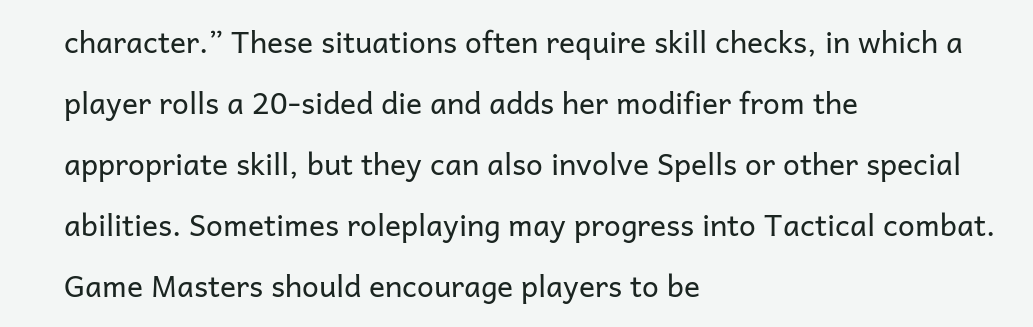character.” These situations often require skill checks, in which a player rolls a 20-sided die and adds her modifier from the appropriate skill, but they can also involve Spells or other special abilities. Sometimes roleplaying may progress into Tactical combat. Game Masters should encourage players to be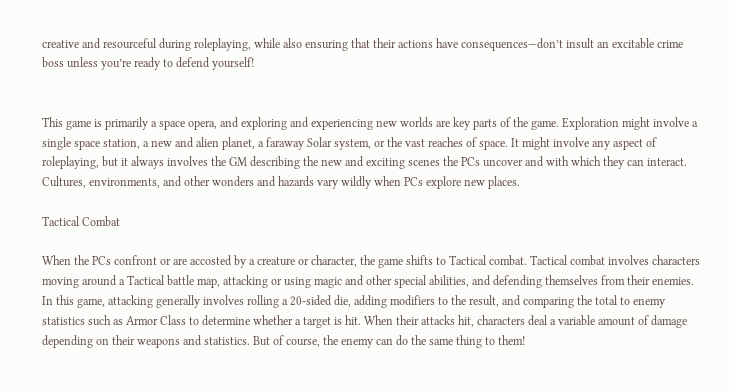creative and resourceful during roleplaying, while also ensuring that their actions have consequences—don’t insult an excitable crime boss unless you’re ready to defend yourself!


This game is primarily a space opera, and exploring and experiencing new worlds are key parts of the game. Exploration might involve a single space station, a new and alien planet, a faraway Solar system, or the vast reaches of space. It might involve any aspect of roleplaying, but it always involves the GM describing the new and exciting scenes the PCs uncover and with which they can interact. Cultures, environments, and other wonders and hazards vary wildly when PCs explore new places.

Tactical Combat

When the PCs confront or are accosted by a creature or character, the game shifts to Tactical combat. Tactical combat involves characters moving around a Tactical battle map, attacking or using magic and other special abilities, and defending themselves from their enemies. In this game, attacking generally involves rolling a 20-sided die, adding modifiers to the result, and comparing the total to enemy statistics such as Armor Class to determine whether a target is hit. When their attacks hit, characters deal a variable amount of damage depending on their weapons and statistics. But of course, the enemy can do the same thing to them!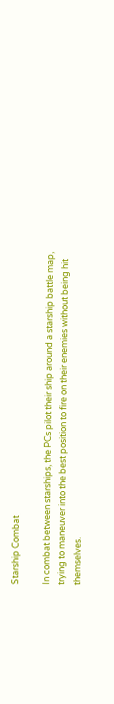Starship Combat

In combat between starships, the PCs pilot their ship around a starship battle map, trying to maneuver into the best position to fire on their enemies without being hit themselves.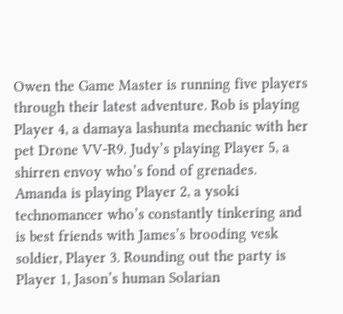Owen the Game Master is running five players through their latest adventure. Rob is playing Player 4, a damaya lashunta mechanic with her pet Drone VV-R9. Judy’s playing Player 5, a shirren envoy who’s fond of grenades. Amanda is playing Player 2, a ysoki technomancer who’s constantly tinkering and is best friends with James’s brooding vesk soldier, Player 3. Rounding out the party is Player 1, Jason’s human Solarian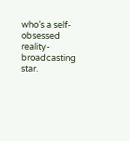who’s a self-obsessed reality-broadcasting star.